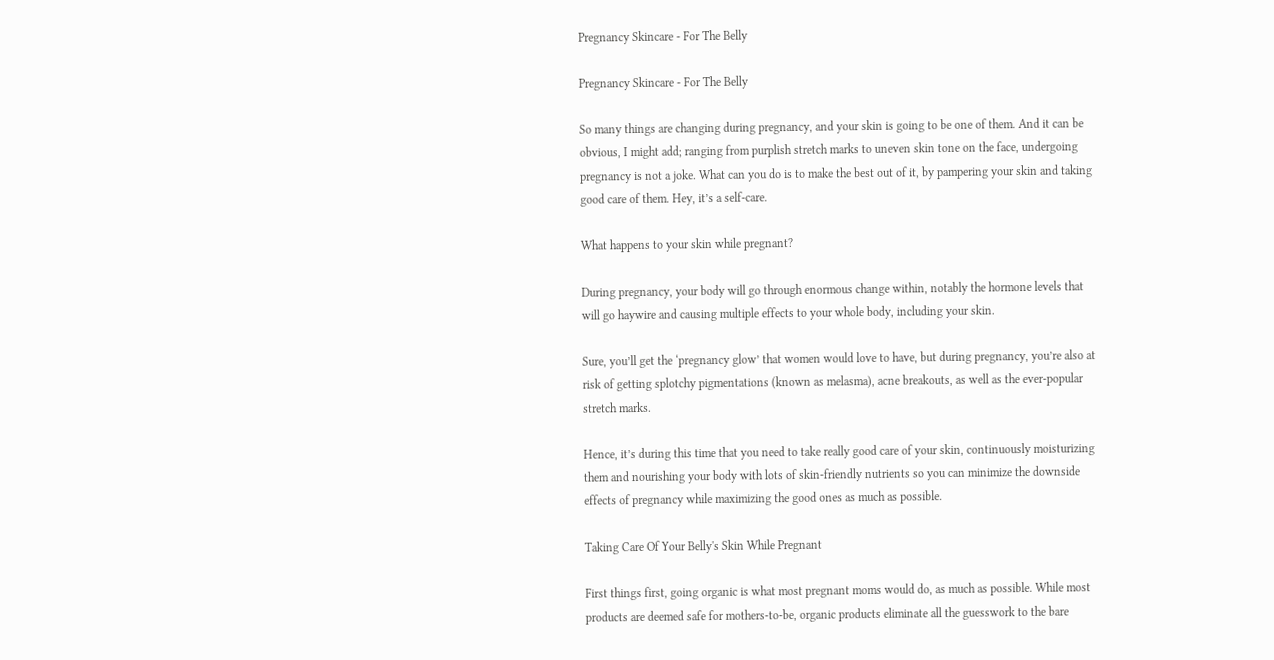Pregnancy Skincare - For The Belly

Pregnancy Skincare - For The Belly

So many things are changing during pregnancy, and your skin is going to be one of them. And it can be obvious, I might add; ranging from purplish stretch marks to uneven skin tone on the face, undergoing pregnancy is not a joke. What can you do is to make the best out of it, by pampering your skin and taking good care of them. Hey, it’s a self-care.

What happens to your skin while pregnant?

During pregnancy, your body will go through enormous change within, notably the hormone levels that will go haywire and causing multiple effects to your whole body, including your skin.

Sure, you’ll get the ‘pregnancy glow’ that women would love to have, but during pregnancy, you’re also at risk of getting splotchy pigmentations (known as melasma), acne breakouts, as well as the ever-popular stretch marks.

Hence, it’s during this time that you need to take really good care of your skin, continuously moisturizing them and nourishing your body with lots of skin-friendly nutrients so you can minimize the downside effects of pregnancy while maximizing the good ones as much as possible.

Taking Care Of Your Belly's Skin While Pregnant

First things first, going organic is what most pregnant moms would do, as much as possible. While most products are deemed safe for mothers-to-be, organic products eliminate all the guesswork to the bare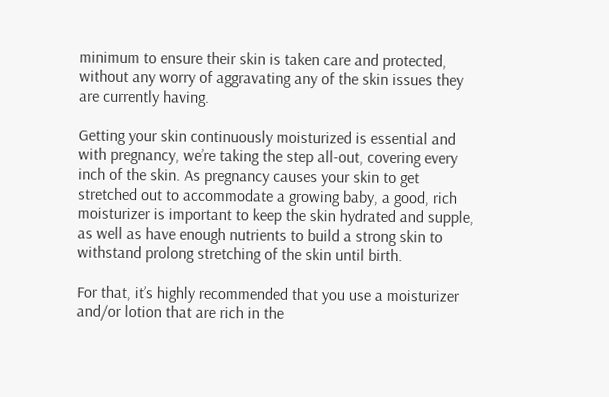minimum to ensure their skin is taken care and protected, without any worry of aggravating any of the skin issues they are currently having.

Getting your skin continuously moisturized is essential and with pregnancy, we’re taking the step all-out, covering every inch of the skin. As pregnancy causes your skin to get stretched out to accommodate a growing baby, a good, rich moisturizer is important to keep the skin hydrated and supple, as well as have enough nutrients to build a strong skin to withstand prolong stretching of the skin until birth.

For that, it’s highly recommended that you use a moisturizer and/or lotion that are rich in the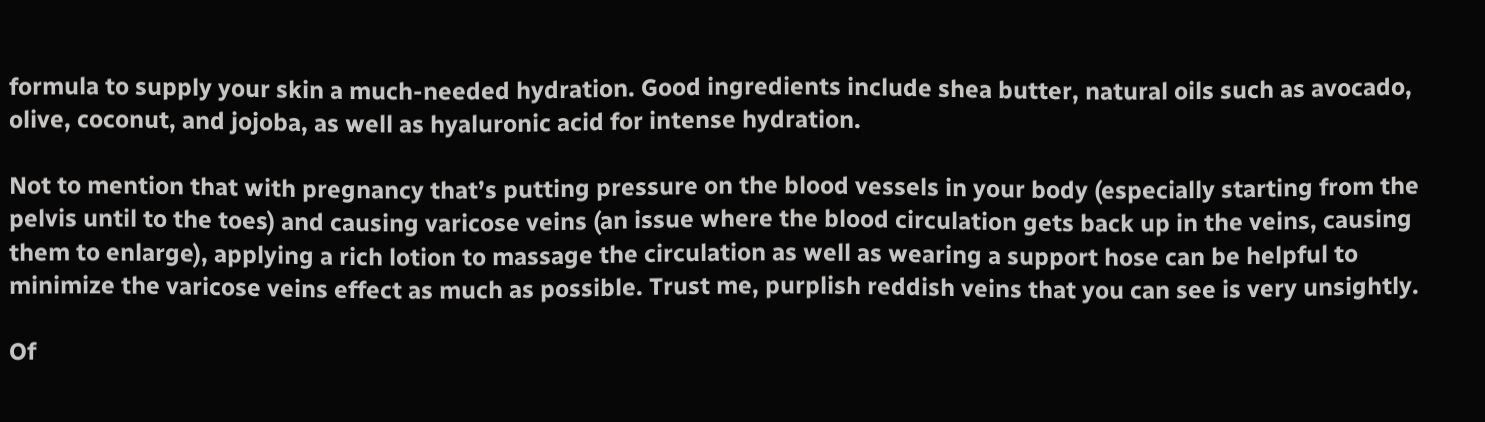formula to supply your skin a much-needed hydration. Good ingredients include shea butter, natural oils such as avocado, olive, coconut, and jojoba, as well as hyaluronic acid for intense hydration.

Not to mention that with pregnancy that’s putting pressure on the blood vessels in your body (especially starting from the pelvis until to the toes) and causing varicose veins (an issue where the blood circulation gets back up in the veins, causing them to enlarge), applying a rich lotion to massage the circulation as well as wearing a support hose can be helpful to minimize the varicose veins effect as much as possible. Trust me, purplish reddish veins that you can see is very unsightly.

Of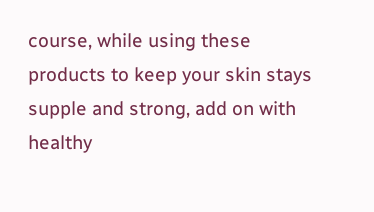course, while using these products to keep your skin stays supple and strong, add on with healthy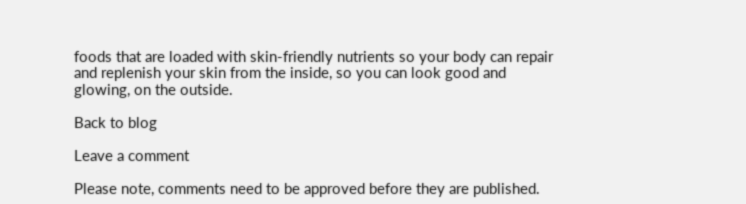foods that are loaded with skin-friendly nutrients so your body can repair and replenish your skin from the inside, so you can look good and glowing, on the outside.

Back to blog

Leave a comment

Please note, comments need to be approved before they are published.